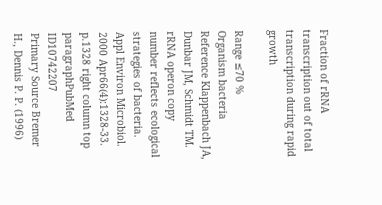Fraction of rRNA transcription out of total transcription during rapid growth

Range ≤70 %
Organism bacteria
Reference Klappenbach JA, Dunbar JM, Schmidt TM. rRNA operon copy number reflects ecological strategies of bacteria. Appl Environ Microbiol. 2000 Apr66(4):1328-33. p.1328 right column top paragraphPubMed ID10742207
Primary Source Bremer H., Dennis P. P. (1996)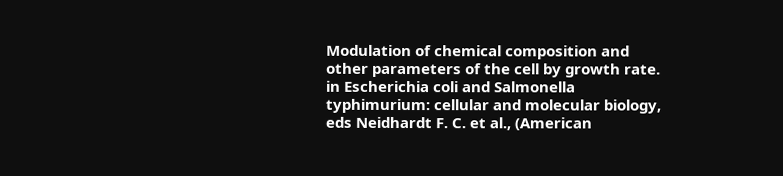Modulation of chemical composition and other parameters of the cell by growth rate. in Escherichia coli and Salmonella typhimurium: cellular and molecular biology, eds Neidhardt F. C. et al., (American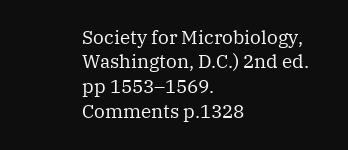Society for Microbiology, Washington, D.C.) 2nd ed. pp 1553–1569.
Comments p.1328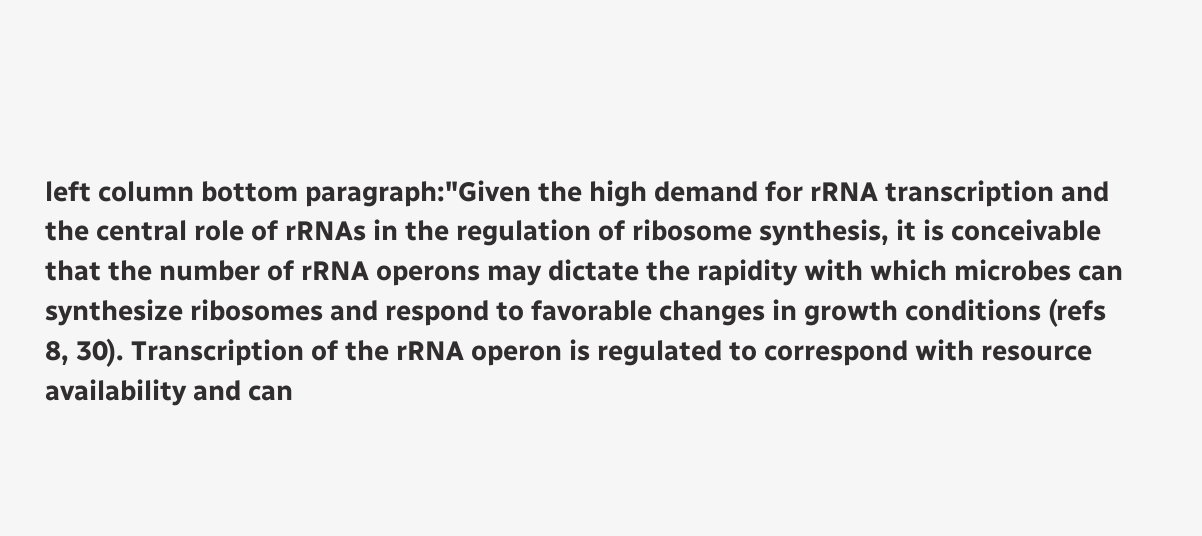left column bottom paragraph:"Given the high demand for rRNA transcription and the central role of rRNAs in the regulation of ribosome synthesis, it is conceivable that the number of rRNA operons may dictate the rapidity with which microbes can synthesize ribosomes and respond to favorable changes in growth conditions (refs 8, 30). Transcription of the rRNA operon is regulated to correspond with resource availability and can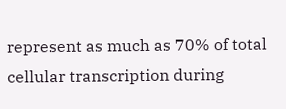represent as much as 70% of total cellular transcription during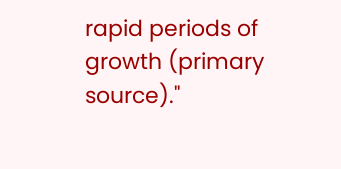rapid periods of growth (primary source)."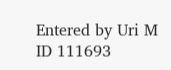Entered by Uri M
ID 111693